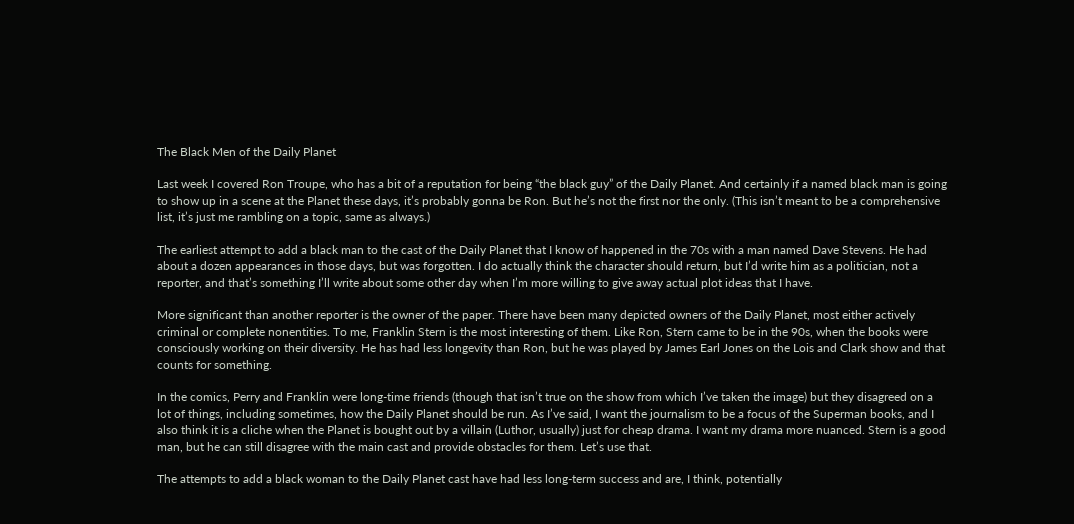The Black Men of the Daily Planet

Last week I covered Ron Troupe, who has a bit of a reputation for being “the black guy” of the Daily Planet. And certainly if a named black man is going to show up in a scene at the Planet these days, it’s probably gonna be Ron. But he’s not the first nor the only. (This isn’t meant to be a comprehensive list, it’s just me rambling on a topic, same as always.)

The earliest attempt to add a black man to the cast of the Daily Planet that I know of happened in the 70s with a man named Dave Stevens. He had about a dozen appearances in those days, but was forgotten. I do actually think the character should return, but I’d write him as a politician, not a reporter, and that’s something I’ll write about some other day when I’m more willing to give away actual plot ideas that I have.

More significant than another reporter is the owner of the paper. There have been many depicted owners of the Daily Planet, most either actively criminal or complete nonentities. To me, Franklin Stern is the most interesting of them. Like Ron, Stern came to be in the 90s, when the books were consciously working on their diversity. He has had less longevity than Ron, but he was played by James Earl Jones on the Lois and Clark show and that counts for something.

In the comics, Perry and Franklin were long-time friends (though that isn’t true on the show from which I’ve taken the image) but they disagreed on a lot of things, including sometimes, how the Daily Planet should be run. As I’ve said, I want the journalism to be a focus of the Superman books, and I also think it is a cliche when the Planet is bought out by a villain (Luthor, usually) just for cheap drama. I want my drama more nuanced. Stern is a good man, but he can still disagree with the main cast and provide obstacles for them. Let’s use that.

The attempts to add a black woman to the Daily Planet cast have had less long-term success and are, I think, potentially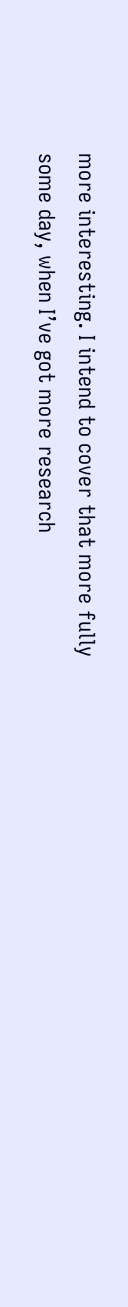more interesting. I intend to cover that more fully some day, when I’ve got more research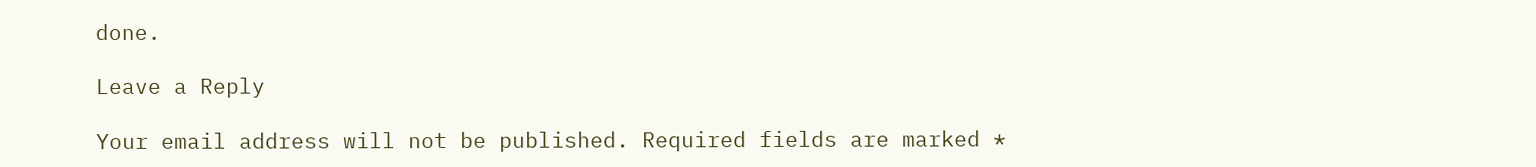done.

Leave a Reply

Your email address will not be published. Required fields are marked *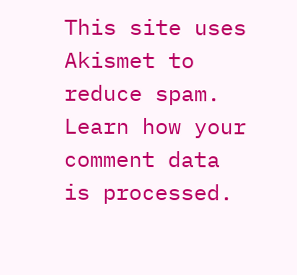This site uses Akismet to reduce spam. Learn how your comment data is processed.